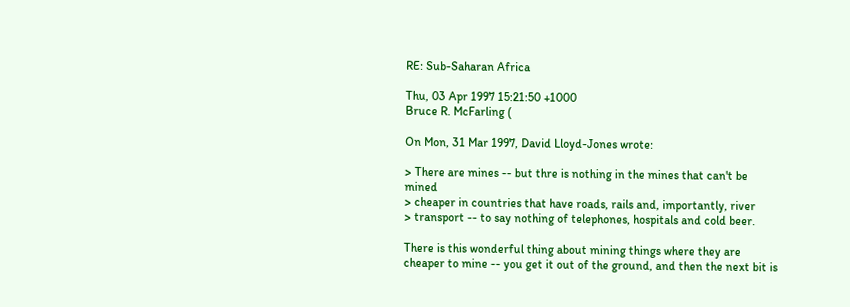RE: Sub-Saharan Africa

Thu, 03 Apr 1997 15:21:50 +1000
Bruce R. McFarling (

On Mon, 31 Mar 1997, David Lloyd-Jones wrote:

> There are mines -- but thre is nothing in the mines that can't be mined
> cheaper in countries that have roads, rails and, importantly, river
> transport -- to say nothing of telephones, hospitals and cold beer.

There is this wonderful thing about mining things where they are
cheaper to mine -- you get it out of the ground, and then the next bit is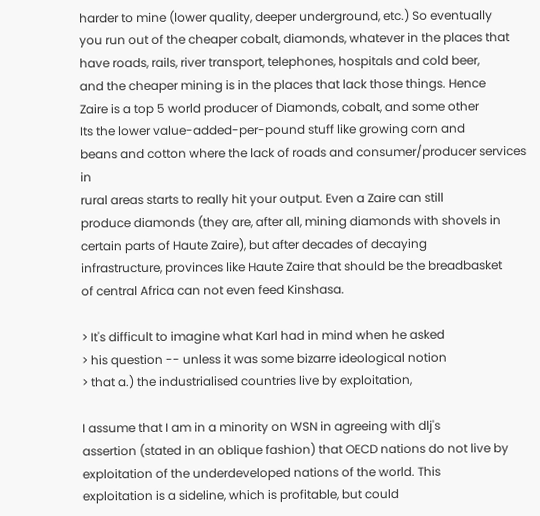harder to mine (lower quality, deeper underground, etc.) So eventually
you run out of the cheaper cobalt, diamonds, whatever in the places that
have roads, rails, river transport, telephones, hospitals and cold beer,
and the cheaper mining is in the places that lack those things. Hence
Zaire is a top 5 world producer of Diamonds, cobalt, and some other
Its the lower value-added-per-pound stuff like growing corn and
beans and cotton where the lack of roads and consumer/producer services in
rural areas starts to really hit your output. Even a Zaire can still
produce diamonds (they are, after all, mining diamonds with shovels in
certain parts of Haute Zaire), but after decades of decaying
infrastructure, provinces like Haute Zaire that should be the breadbasket
of central Africa can not even feed Kinshasa.

> It's difficult to imagine what Karl had in mind when he asked
> his question -- unless it was some bizarre ideological notion
> that a.) the industrialised countries live by exploitation,

I assume that I am in a minority on WSN in agreeing with dlj's
assertion (stated in an oblique fashion) that OECD nations do not live by
exploitation of the underdeveloped nations of the world. This
exploitation is a sideline, which is profitable, but could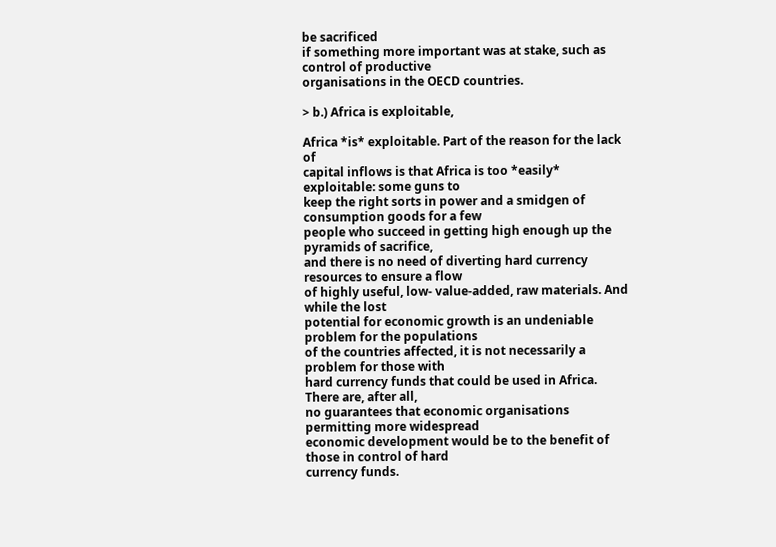be sacrificed
if something more important was at stake, such as control of productive
organisations in the OECD countries.

> b.) Africa is exploitable,

Africa *is* exploitable. Part of the reason for the lack of
capital inflows is that Africa is too *easily* exploitable: some guns to
keep the right sorts in power and a smidgen of consumption goods for a few
people who succeed in getting high enough up the pyramids of sacrifice,
and there is no need of diverting hard currency resources to ensure a flow
of highly useful, low- value-added, raw materials. And while the lost
potential for economic growth is an undeniable problem for the populations
of the countries affected, it is not necessarily a problem for those with
hard currency funds that could be used in Africa. There are, after all,
no guarantees that economic organisations permitting more widespread
economic development would be to the benefit of those in control of hard
currency funds.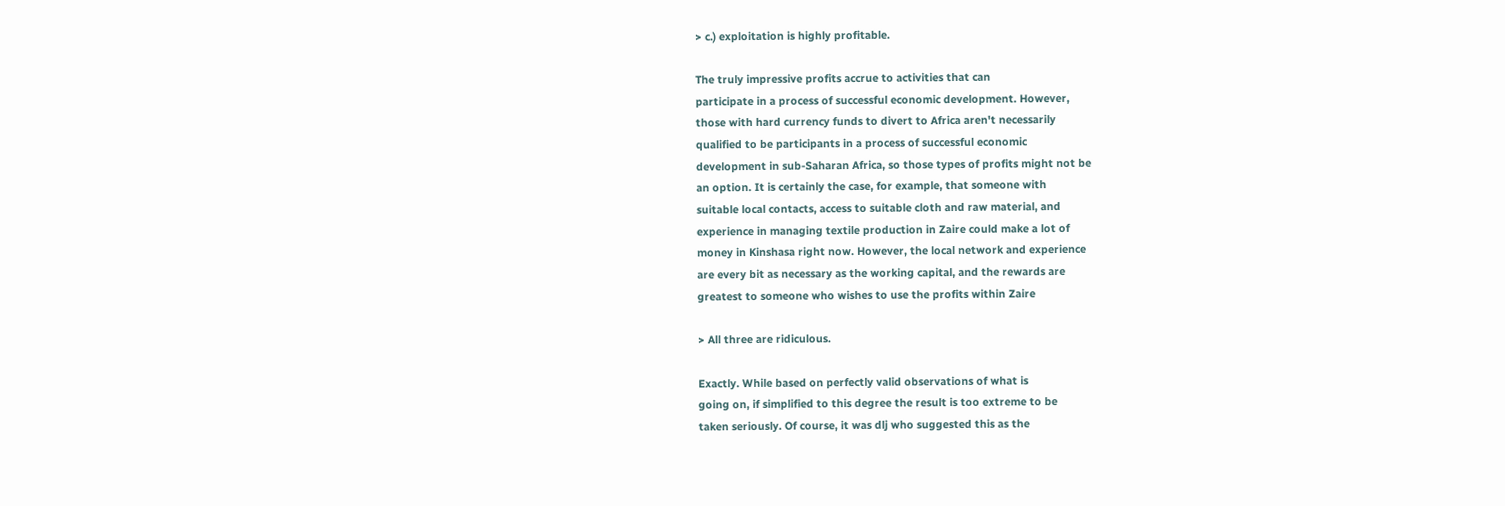> c.) exploitation is highly profitable.

The truly impressive profits accrue to activities that can
participate in a process of successful economic development. However,
those with hard currency funds to divert to Africa aren't necessarily
qualified to be participants in a process of successful economic
development in sub-Saharan Africa, so those types of profits might not be
an option. It is certainly the case, for example, that someone with
suitable local contacts, access to suitable cloth and raw material, and
experience in managing textile production in Zaire could make a lot of
money in Kinshasa right now. However, the local network and experience
are every bit as necessary as the working capital, and the rewards are
greatest to someone who wishes to use the profits within Zaire

> All three are ridiculous.

Exactly. While based on perfectly valid observations of what is
going on, if simplified to this degree the result is too extreme to be
taken seriously. Of course, it was dlj who suggested this as the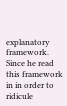explanatory framework. Since he read this framework in in order to
ridicule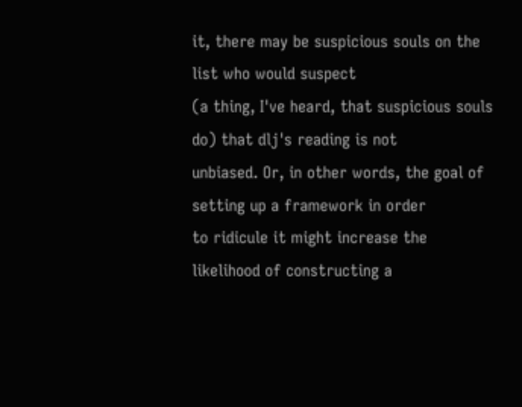it, there may be suspicious souls on the list who would suspect
(a thing, I've heard, that suspicious souls do) that dlj's reading is not
unbiased. Or, in other words, the goal of setting up a framework in order
to ridicule it might increase the likelihood of constructing a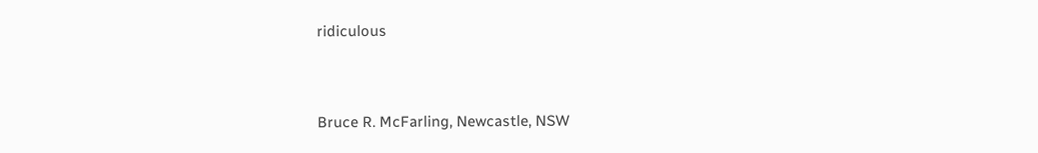ridiculous


Bruce R. McFarling, Newcastle, NSW